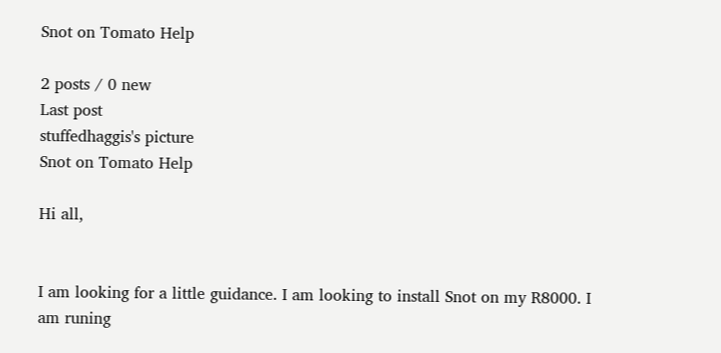Snot on Tomato Help

2 posts / 0 new
Last post
stuffedhaggis's picture
Snot on Tomato Help

Hi all,


I am looking for a little guidance. I am looking to install Snot on my R8000. I am runing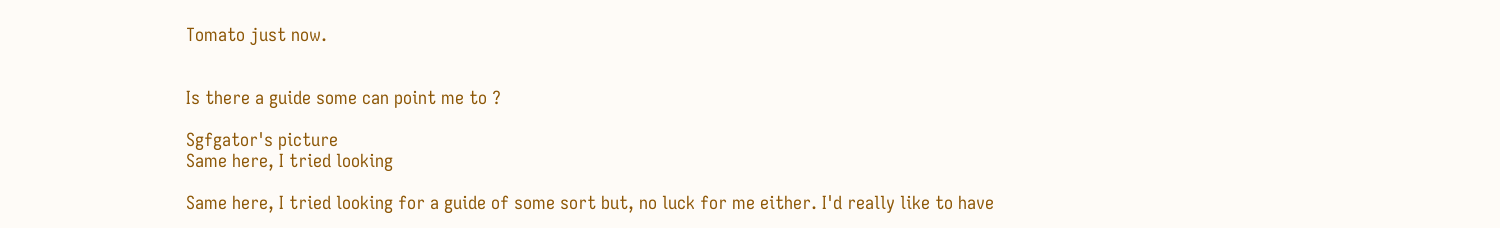Tomato just now.


Is there a guide some can point me to ?

Sgfgator's picture
Same here, I tried looking

Same here, I tried looking for a guide of some sort but, no luck for me either. I'd really like to have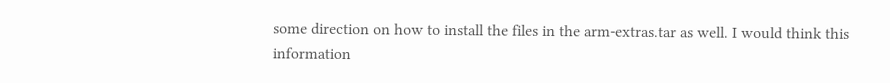some direction on how to install the files in the arm-extras.tar as well. I would think this information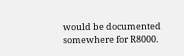would be documented somewhere for R8000.